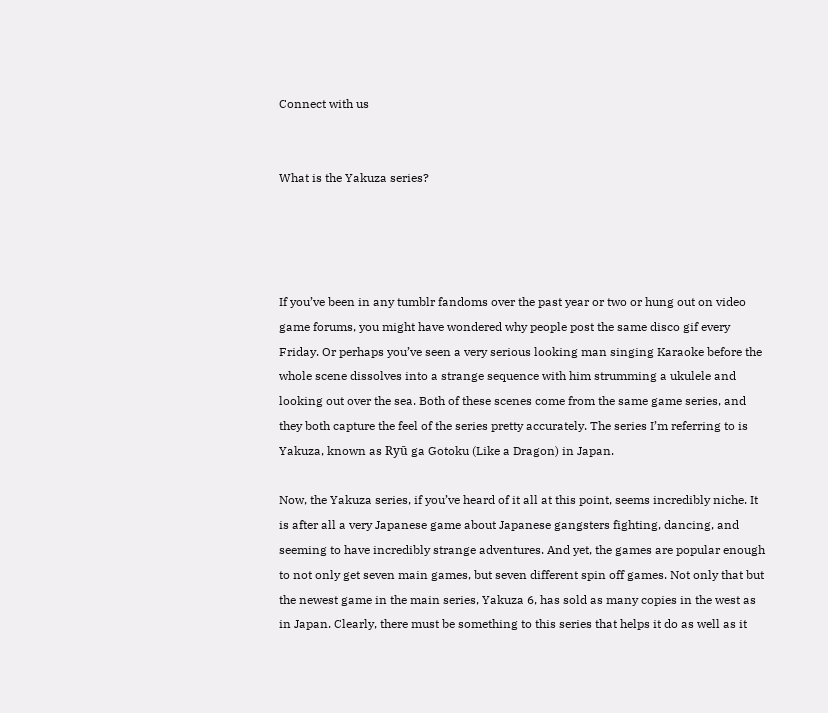Connect with us


What is the Yakuza series?




If you’ve been in any tumblr fandoms over the past year or two or hung out on video game forums, you might have wondered why people post the same disco gif every Friday. Or perhaps you’ve seen a very serious looking man singing Karaoke before the whole scene dissolves into a strange sequence with him strumming a ukulele and looking out over the sea. Both of these scenes come from the same game series, and they both capture the feel of the series pretty accurately. The series I’m referring to is Yakuza, known as Ryū ga Gotoku (Like a Dragon) in Japan.

Now, the Yakuza series, if you’ve heard of it all at this point, seems incredibly niche. It is after all a very Japanese game about Japanese gangsters fighting, dancing, and seeming to have incredibly strange adventures. And yet, the games are popular enough to not only get seven main games, but seven different spin off games. Not only that but the newest game in the main series, Yakuza 6, has sold as many copies in the west as in Japan. Clearly, there must be something to this series that helps it do as well as it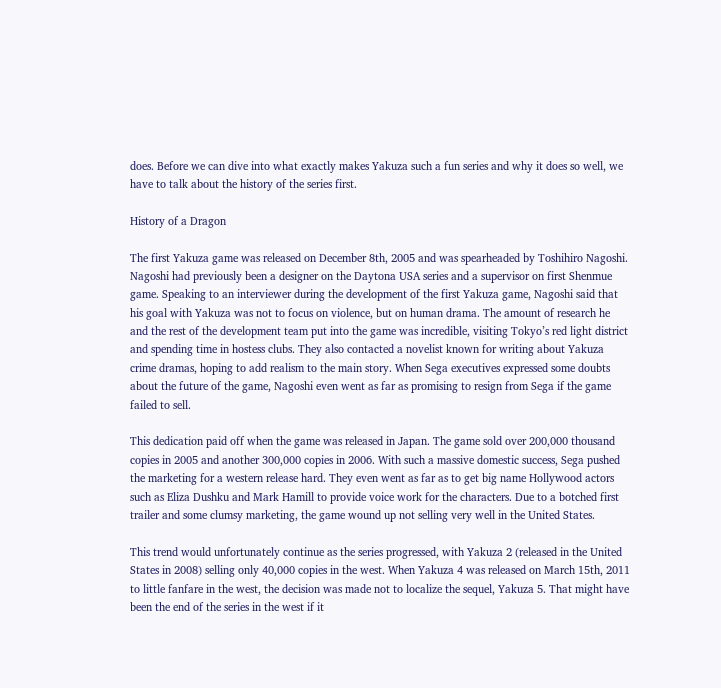does. Before we can dive into what exactly makes Yakuza such a fun series and why it does so well, we have to talk about the history of the series first.

History of a Dragon

The first Yakuza game was released on December 8th, 2005 and was spearheaded by Toshihiro Nagoshi. Nagoshi had previously been a designer on the Daytona USA series and a supervisor on first Shenmue game. Speaking to an interviewer during the development of the first Yakuza game, Nagoshi said that his goal with Yakuza was not to focus on violence, but on human drama. The amount of research he and the rest of the development team put into the game was incredible, visiting Tokyo’s red light district and spending time in hostess clubs. They also contacted a novelist known for writing about Yakuza crime dramas, hoping to add realism to the main story. When Sega executives expressed some doubts about the future of the game, Nagoshi even went as far as promising to resign from Sega if the game failed to sell.

This dedication paid off when the game was released in Japan. The game sold over 200,000 thousand copies in 2005 and another 300,000 copies in 2006. With such a massive domestic success, Sega pushed the marketing for a western release hard. They even went as far as to get big name Hollywood actors such as Eliza Dushku and Mark Hamill to provide voice work for the characters. Due to a botched first trailer and some clumsy marketing, the game wound up not selling very well in the United States.

This trend would unfortunately continue as the series progressed, with Yakuza 2 (released in the United States in 2008) selling only 40,000 copies in the west. When Yakuza 4 was released on March 15th, 2011 to little fanfare in the west, the decision was made not to localize the sequel, Yakuza 5. That might have been the end of the series in the west if it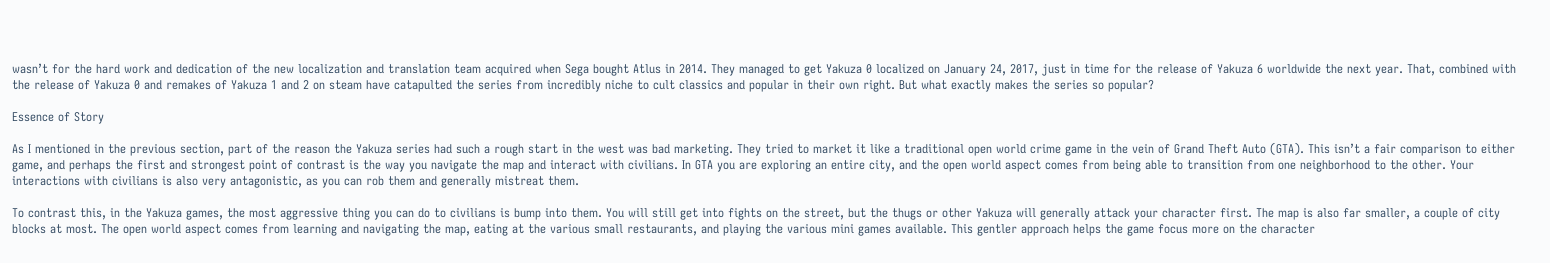wasn’t for the hard work and dedication of the new localization and translation team acquired when Sega bought Atlus in 2014. They managed to get Yakuza 0 localized on January 24, 2017, just in time for the release of Yakuza 6 worldwide the next year. That, combined with the release of Yakuza 0 and remakes of Yakuza 1 and 2 on steam have catapulted the series from incredibly niche to cult classics and popular in their own right. But what exactly makes the series so popular?

Essence of Story

As I mentioned in the previous section, part of the reason the Yakuza series had such a rough start in the west was bad marketing. They tried to market it like a traditional open world crime game in the vein of Grand Theft Auto (GTA). This isn’t a fair comparison to either game, and perhaps the first and strongest point of contrast is the way you navigate the map and interact with civilians. In GTA you are exploring an entire city, and the open world aspect comes from being able to transition from one neighborhood to the other. Your interactions with civilians is also very antagonistic, as you can rob them and generally mistreat them.

To contrast this, in the Yakuza games, the most aggressive thing you can do to civilians is bump into them. You will still get into fights on the street, but the thugs or other Yakuza will generally attack your character first. The map is also far smaller, a couple of city blocks at most. The open world aspect comes from learning and navigating the map, eating at the various small restaurants, and playing the various mini games available. This gentler approach helps the game focus more on the character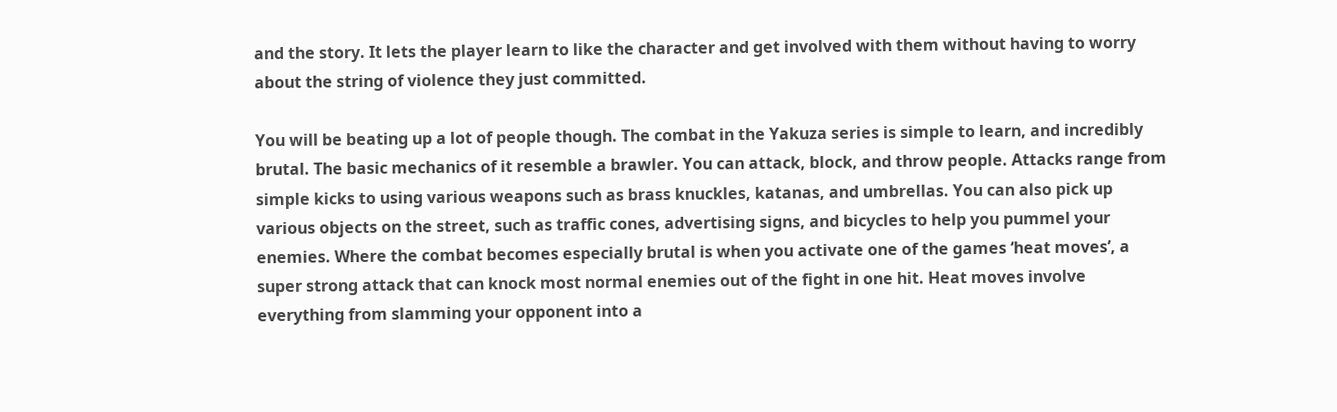and the story. It lets the player learn to like the character and get involved with them without having to worry about the string of violence they just committed.

You will be beating up a lot of people though. The combat in the Yakuza series is simple to learn, and incredibly brutal. The basic mechanics of it resemble a brawler. You can attack, block, and throw people. Attacks range from simple kicks to using various weapons such as brass knuckles, katanas, and umbrellas. You can also pick up various objects on the street, such as traffic cones, advertising signs, and bicycles to help you pummel your enemies. Where the combat becomes especially brutal is when you activate one of the games ‘heat moves’, a super strong attack that can knock most normal enemies out of the fight in one hit. Heat moves involve everything from slamming your opponent into a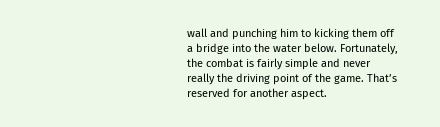wall and punching him to kicking them off a bridge into the water below. Fortunately, the combat is fairly simple and never really the driving point of the game. That’s reserved for another aspect.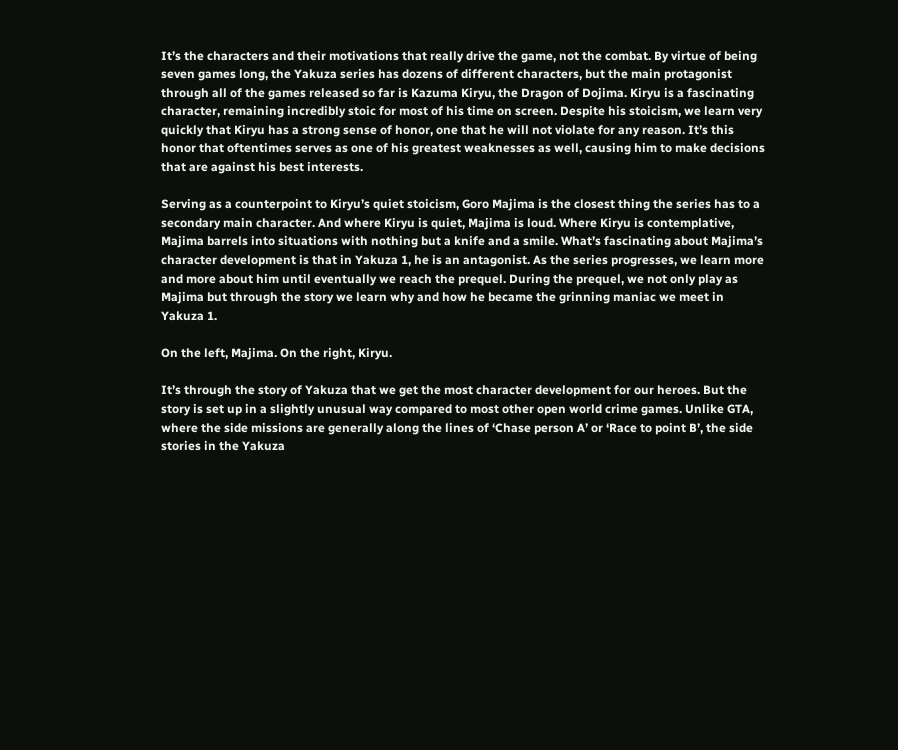It’s the characters and their motivations that really drive the game, not the combat. By virtue of being seven games long, the Yakuza series has dozens of different characters, but the main protagonist through all of the games released so far is Kazuma Kiryu, the Dragon of Dojima. Kiryu is a fascinating character, remaining incredibly stoic for most of his time on screen. Despite his stoicism, we learn very quickly that Kiryu has a strong sense of honor, one that he will not violate for any reason. It’s this honor that oftentimes serves as one of his greatest weaknesses as well, causing him to make decisions that are against his best interests.

Serving as a counterpoint to Kiryu’s quiet stoicism, Goro Majima is the closest thing the series has to a secondary main character. And where Kiryu is quiet, Majima is loud. Where Kiryu is contemplative, Majima barrels into situations with nothing but a knife and a smile. What’s fascinating about Majima’s character development is that in Yakuza 1, he is an antagonist. As the series progresses, we learn more and more about him until eventually we reach the prequel. During the prequel, we not only play as Majima but through the story we learn why and how he became the grinning maniac we meet in Yakuza 1.

On the left, Majima. On the right, Kiryu.

It’s through the story of Yakuza that we get the most character development for our heroes. But the story is set up in a slightly unusual way compared to most other open world crime games. Unlike GTA, where the side missions are generally along the lines of ‘Chase person A’ or ‘Race to point B’, the side stories in the Yakuza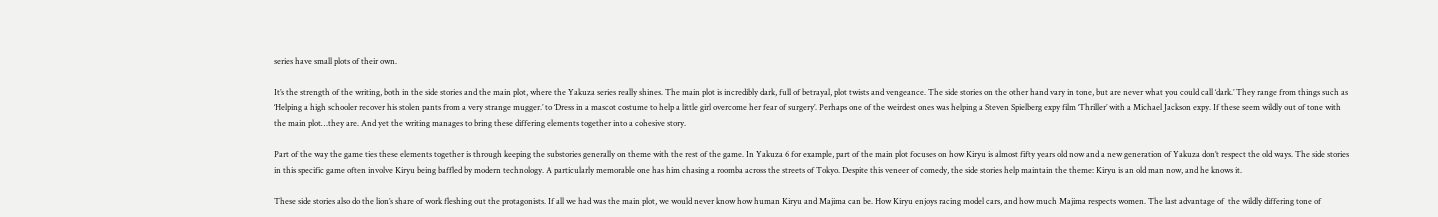series have small plots of their own.

It’s the strength of the writing, both in the side stories and the main plot, where the Yakuza series really shines. The main plot is incredibly dark, full of betrayal, plot twists and vengeance. The side stories on the other hand vary in tone, but are never what you could call ‘dark.’ They range from things such as ‘Helping a high schooler recover his stolen pants from a very strange mugger.’ to ‘Dress in a mascot costume to help a little girl overcome her fear of surgery’. Perhaps one of the weirdest ones was helping a Steven Spielberg expy film ‘Thriller’ with a Michael Jackson expy. If these seem wildly out of tone with the main plot…they are. And yet the writing manages to bring these differing elements together into a cohesive story.

Part of the way the game ties these elements together is through keeping the substories generally on theme with the rest of the game. In Yakuza 6 for example, part of the main plot focuses on how Kiryu is almost fifty years old now and a new generation of Yakuza don’t respect the old ways. The side stories in this specific game often involve Kiryu being baffled by modern technology. A particularly memorable one has him chasing a roomba across the streets of Tokyo. Despite this veneer of comedy, the side stories help maintain the theme: Kiryu is an old man now, and he knows it.

These side stories also do the lion’s share of work fleshing out the protagonists. If all we had was the main plot, we would never know how human Kiryu and Majima can be. How Kiryu enjoys racing model cars, and how much Majima respects women. The last advantage of  the wildly differing tone of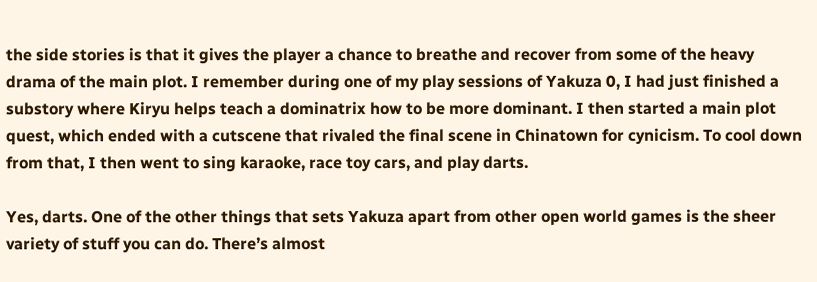the side stories is that it gives the player a chance to breathe and recover from some of the heavy drama of the main plot. I remember during one of my play sessions of Yakuza 0, I had just finished a substory where Kiryu helps teach a dominatrix how to be more dominant. I then started a main plot quest, which ended with a cutscene that rivaled the final scene in Chinatown for cynicism. To cool down from that, I then went to sing karaoke, race toy cars, and play darts.

Yes, darts. One of the other things that sets Yakuza apart from other open world games is the sheer variety of stuff you can do. There’s almost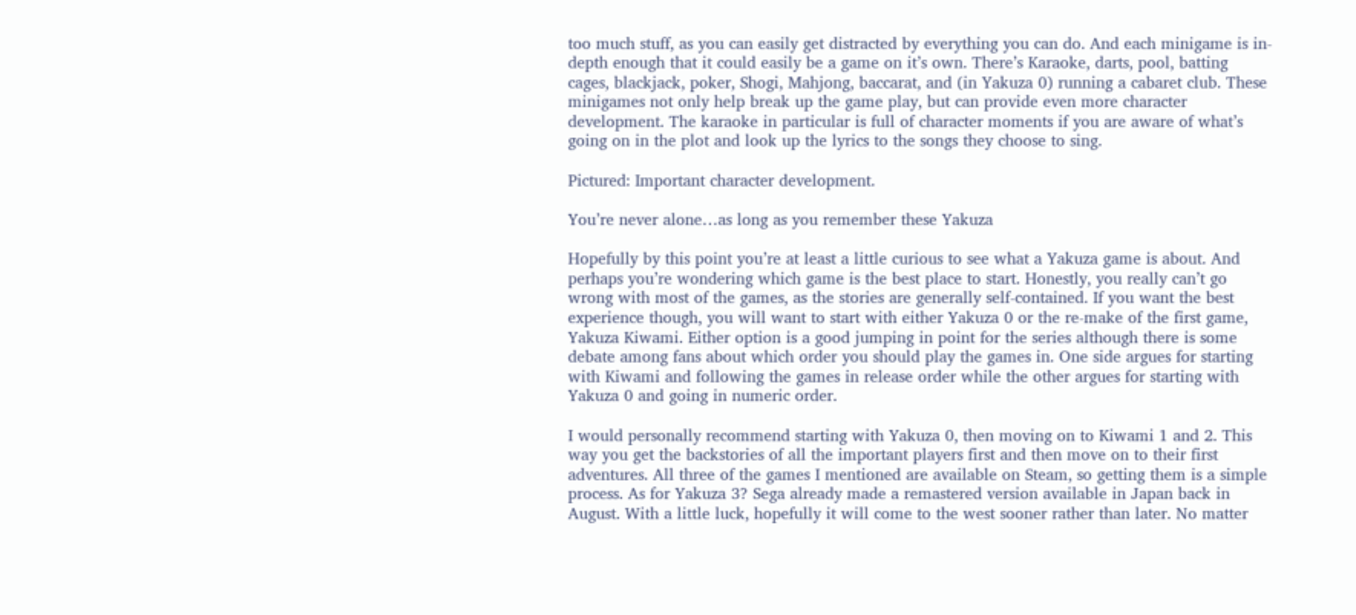too much stuff, as you can easily get distracted by everything you can do. And each minigame is in-depth enough that it could easily be a game on it’s own. There’s Karaoke, darts, pool, batting cages, blackjack, poker, Shogi, Mahjong, baccarat, and (in Yakuza 0) running a cabaret club. These minigames not only help break up the game play, but can provide even more character development. The karaoke in particular is full of character moments if you are aware of what’s going on in the plot and look up the lyrics to the songs they choose to sing.

Pictured: Important character development.

You’re never alone…as long as you remember these Yakuza

Hopefully by this point you’re at least a little curious to see what a Yakuza game is about. And perhaps you’re wondering which game is the best place to start. Honestly, you really can’t go wrong with most of the games, as the stories are generally self-contained. If you want the best experience though, you will want to start with either Yakuza 0 or the re-make of the first game, Yakuza Kiwami. Either option is a good jumping in point for the series although there is some debate among fans about which order you should play the games in. One side argues for starting with Kiwami and following the games in release order while the other argues for starting with Yakuza 0 and going in numeric order.

I would personally recommend starting with Yakuza 0, then moving on to Kiwami 1 and 2. This way you get the backstories of all the important players first and then move on to their first adventures. All three of the games I mentioned are available on Steam, so getting them is a simple process. As for Yakuza 3? Sega already made a remastered version available in Japan back in August. With a little luck, hopefully it will come to the west sooner rather than later. No matter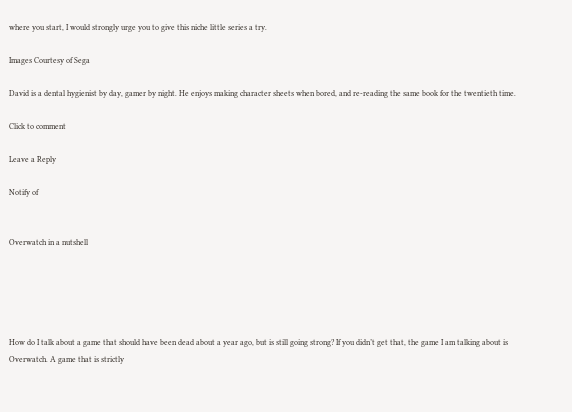where you start, I would strongly urge you to give this niche little series a try.

Images Courtesy of Sega

David is a dental hygienist by day, gamer by night. He enjoys making character sheets when bored, and re-reading the same book for the twentieth time.

Click to comment

Leave a Reply

Notify of


Overwatch in a nutshell





How do I talk about a game that should have been dead about a year ago, but is still going strong? If you didn’t get that, the game I am talking about is Overwatch. A game that is strictly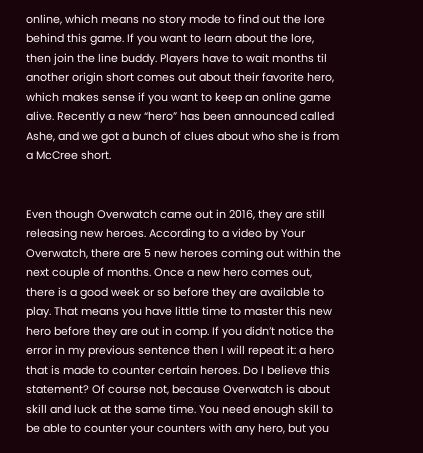online, which means no story mode to find out the lore behind this game. If you want to learn about the lore, then join the line buddy. Players have to wait months til another origin short comes out about their favorite hero, which makes sense if you want to keep an online game alive. Recently a new “hero” has been announced called Ashe, and we got a bunch of clues about who she is from a McCree short.


Even though Overwatch came out in 2016, they are still releasing new heroes. According to a video by Your Overwatch, there are 5 new heroes coming out within the next couple of months. Once a new hero comes out, there is a good week or so before they are available to play. That means you have little time to master this new hero before they are out in comp. If you didn’t notice the error in my previous sentence then I will repeat it: a hero that is made to counter certain heroes. Do I believe this statement? Of course not, because Overwatch is about skill and luck at the same time. You need enough skill to be able to counter your counters with any hero, but you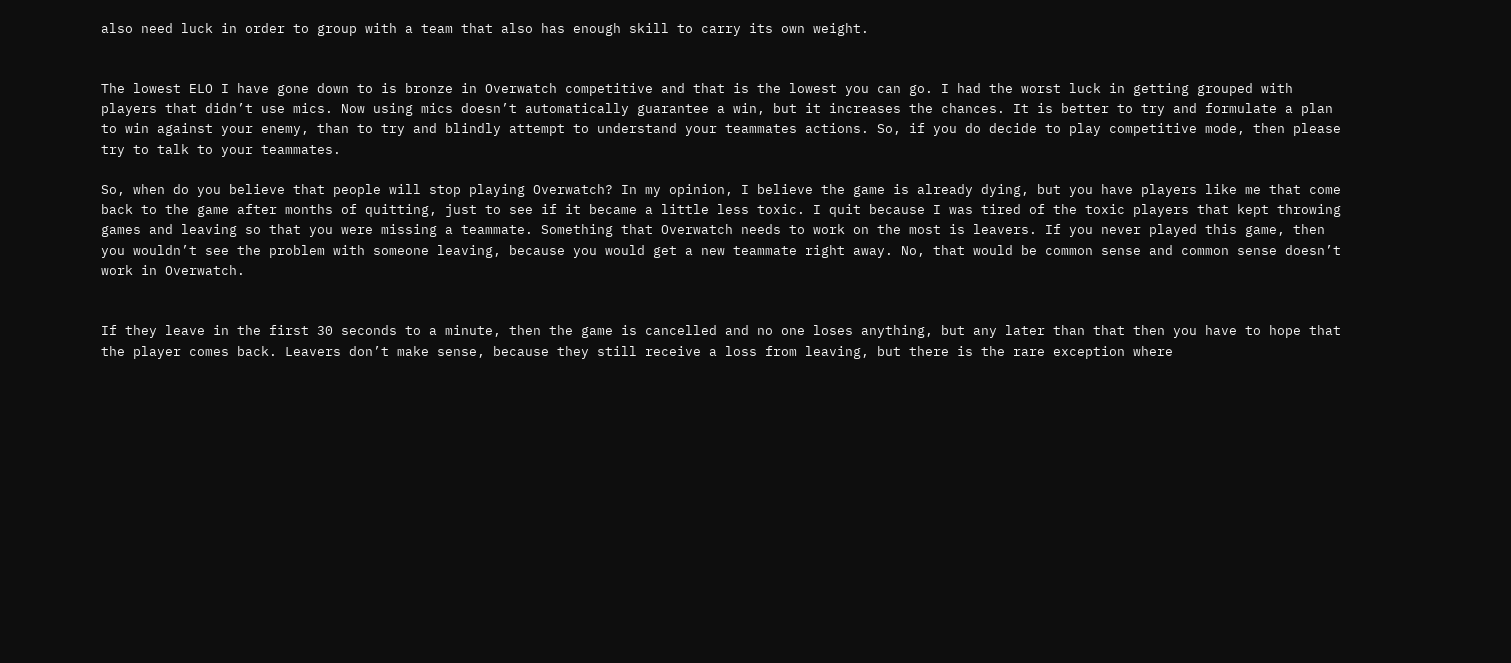also need luck in order to group with a team that also has enough skill to carry its own weight.


The lowest ELO I have gone down to is bronze in Overwatch competitive and that is the lowest you can go. I had the worst luck in getting grouped with players that didn’t use mics. Now using mics doesn’t automatically guarantee a win, but it increases the chances. It is better to try and formulate a plan to win against your enemy, than to try and blindly attempt to understand your teammates actions. So, if you do decide to play competitive mode, then please try to talk to your teammates.

So, when do you believe that people will stop playing Overwatch? In my opinion, I believe the game is already dying, but you have players like me that come back to the game after months of quitting, just to see if it became a little less toxic. I quit because I was tired of the toxic players that kept throwing games and leaving so that you were missing a teammate. Something that Overwatch needs to work on the most is leavers. If you never played this game, then you wouldn’t see the problem with someone leaving, because you would get a new teammate right away. No, that would be common sense and common sense doesn’t work in Overwatch.


If they leave in the first 30 seconds to a minute, then the game is cancelled and no one loses anything, but any later than that then you have to hope that the player comes back. Leavers don’t make sense, because they still receive a loss from leaving, but there is the rare exception where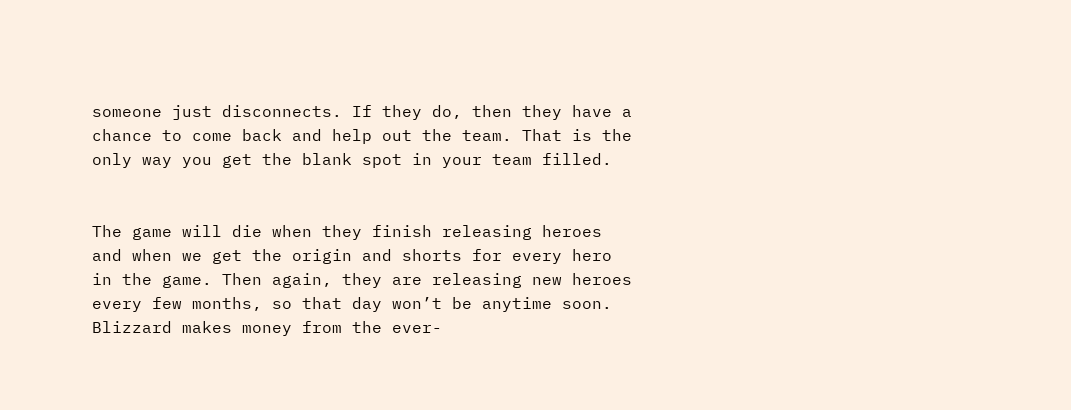someone just disconnects. If they do, then they have a chance to come back and help out the team. That is the only way you get the blank spot in your team filled.


The game will die when they finish releasing heroes and when we get the origin and shorts for every hero in the game. Then again, they are releasing new heroes every few months, so that day won’t be anytime soon. Blizzard makes money from the ever-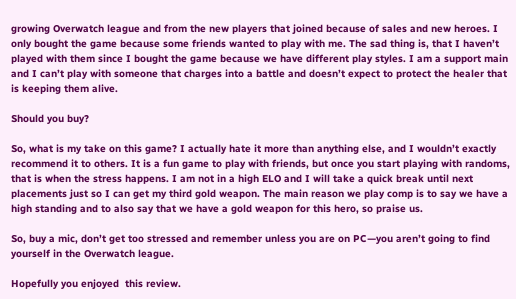growing Overwatch league and from the new players that joined because of sales and new heroes. I only bought the game because some friends wanted to play with me. The sad thing is, that I haven’t played with them since I bought the game because we have different play styles. I am a support main and I can’t play with someone that charges into a battle and doesn’t expect to protect the healer that is keeping them alive.

Should you buy?

So, what is my take on this game? I actually hate it more than anything else, and I wouldn’t exactly recommend it to others. It is a fun game to play with friends, but once you start playing with randoms, that is when the stress happens. I am not in a high ELO and I will take a quick break until next placements just so I can get my third gold weapon. The main reason we play comp is to say we have a high standing and to also say that we have a gold weapon for this hero, so praise us.

So, buy a mic, don’t get too stressed and remember unless you are on PC—you aren’t going to find yourself in the Overwatch league.

Hopefully you enjoyed  this review.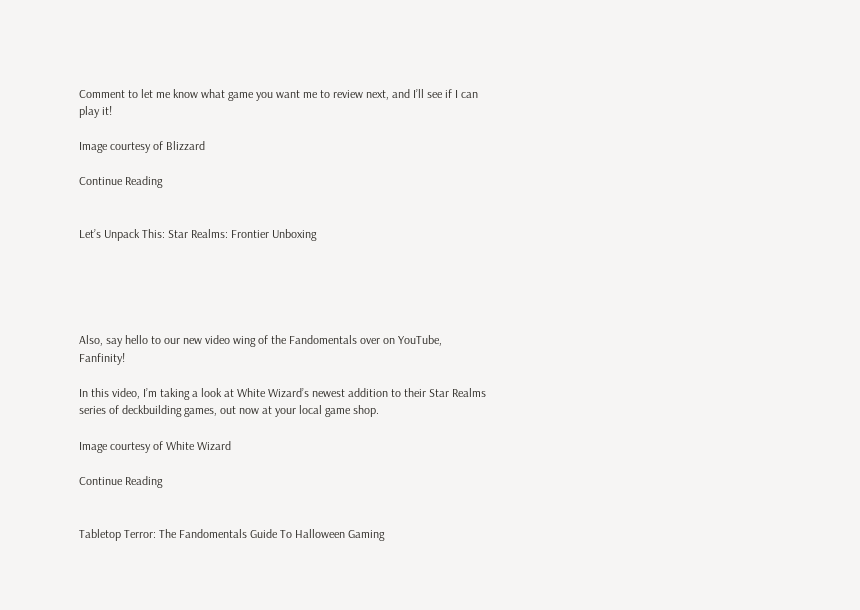Comment to let me know what game you want me to review next, and I’ll see if I can play it!

Image courtesy of Blizzard

Continue Reading


Let’s Unpack This: Star Realms: Frontier Unboxing





Also, say hello to our new video wing of the Fandomentals over on YouTube, Fanfinity!

In this video, I’m taking a look at White Wizard’s newest addition to their Star Realms series of deckbuilding games, out now at your local game shop.

Image courtesy of White Wizard

Continue Reading


Tabletop Terror: The Fandomentals Guide To Halloween Gaming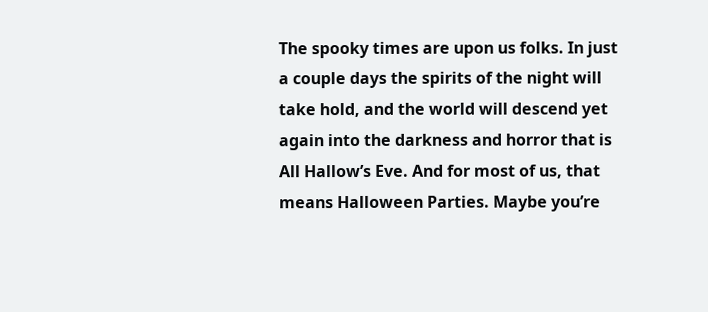The spooky times are upon us folks. In just a couple days the spirits of the night will take hold, and the world will descend yet again into the darkness and horror that is All Hallow’s Eve. And for most of us, that means Halloween Parties. Maybe you’re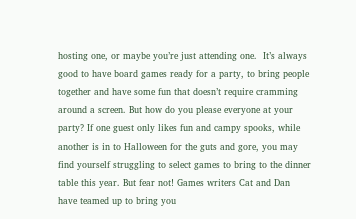hosting one, or maybe you’re just attending one.  It’s always good to have board games ready for a party, to bring people together and have some fun that doesn’t require cramming around a screen. But how do you please everyone at your party? If one guest only likes fun and campy spooks, while another is in to Halloween for the guts and gore, you may find yourself struggling to select games to bring to the dinner table this year. But fear not! Games writers Cat and Dan have teamed up to bring you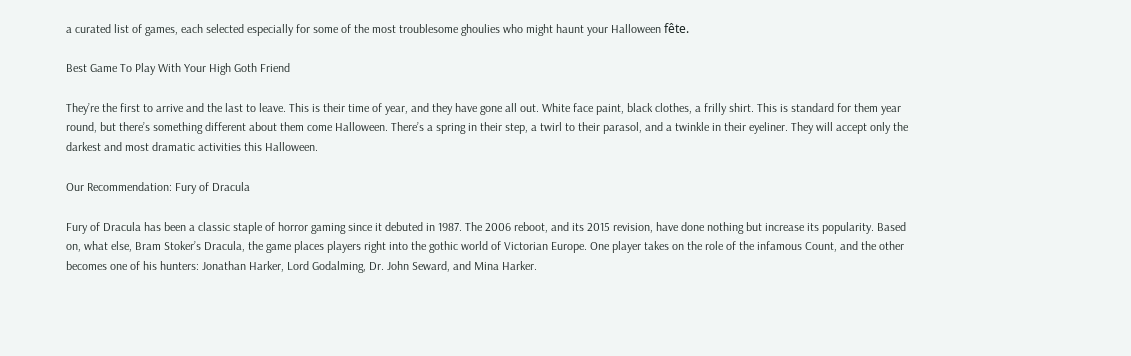a curated list of games, each selected especially for some of the most troublesome ghoulies who might haunt your Halloween fête.

Best Game To Play With Your High Goth Friend

They’re the first to arrive and the last to leave. This is their time of year, and they have gone all out. White face paint, black clothes, a frilly shirt. This is standard for them year round, but there’s something different about them come Halloween. There’s a spring in their step, a twirl to their parasol, and a twinkle in their eyeliner. They will accept only the darkest and most dramatic activities this Halloween.

Our Recommendation: Fury of Dracula

Fury of Dracula has been a classic staple of horror gaming since it debuted in 1987. The 2006 reboot, and its 2015 revision, have done nothing but increase its popularity. Based on, what else, Bram Stoker’s Dracula, the game places players right into the gothic world of Victorian Europe. One player takes on the role of the infamous Count, and the other becomes one of his hunters: Jonathan Harker, Lord Godalming, Dr. John Seward, and Mina Harker.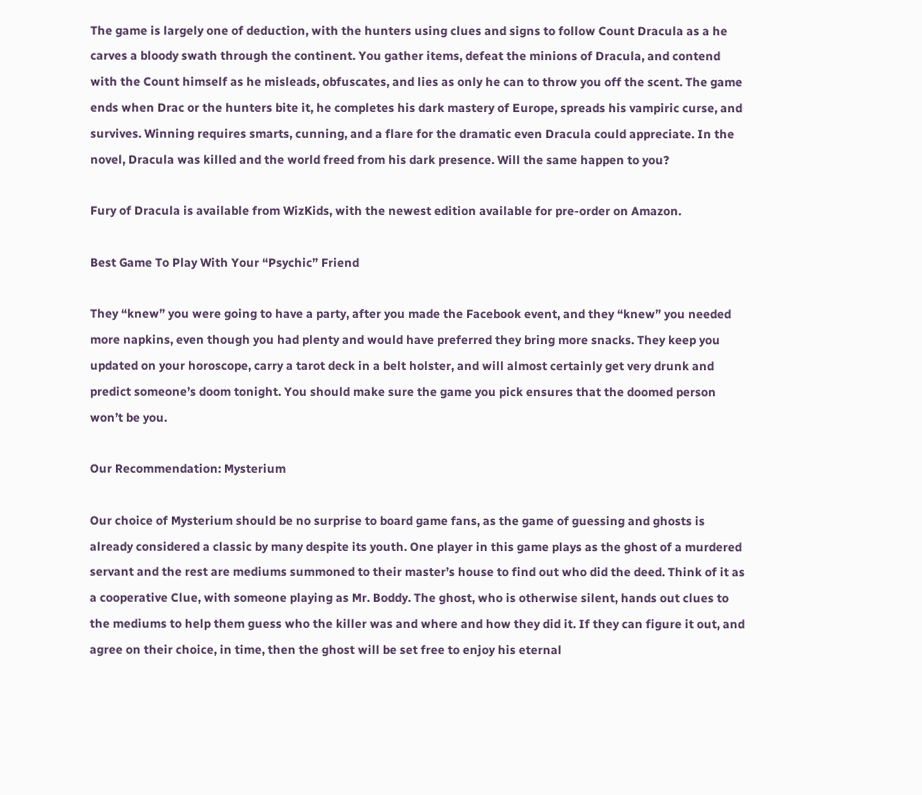The game is largely one of deduction, with the hunters using clues and signs to follow Count Dracula as a he carves a bloody swath through the continent. You gather items, defeat the minions of Dracula, and contend with the Count himself as he misleads, obfuscates, and lies as only he can to throw you off the scent. The game ends when Drac or the hunters bite it, he completes his dark mastery of Europe, spreads his vampiric curse, and survives. Winning requires smarts, cunning, and a flare for the dramatic even Dracula could appreciate. In the novel, Dracula was killed and the world freed from his dark presence. Will the same happen to you?

Fury of Dracula is available from WizKids, with the newest edition available for pre-order on Amazon.

Best Game To Play With Your “Psychic” Friend

They “knew” you were going to have a party, after you made the Facebook event, and they “knew” you needed more napkins, even though you had plenty and would have preferred they bring more snacks. They keep you updated on your horoscope, carry a tarot deck in a belt holster, and will almost certainly get very drunk and predict someone’s doom tonight. You should make sure the game you pick ensures that the doomed person won’t be you.

Our Recommendation: Mysterium

Our choice of Mysterium should be no surprise to board game fans, as the game of guessing and ghosts is already considered a classic by many despite its youth. One player in this game plays as the ghost of a murdered servant and the rest are mediums summoned to their master’s house to find out who did the deed. Think of it as a cooperative Clue, with someone playing as Mr. Boddy. The ghost, who is otherwise silent, hands out clues to the mediums to help them guess who the killer was and where and how they did it. If they can figure it out, and agree on their choice, in time, then the ghost will be set free to enjoy his eternal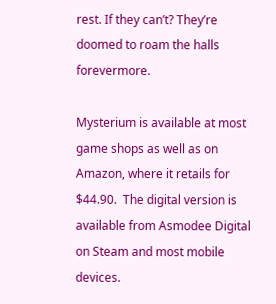rest. If they can’t? They’re doomed to roam the halls forevermore.

Mysterium is available at most game shops as well as on Amazon, where it retails for $44.90.  The digital version is available from Asmodee Digital on Steam and most mobile devices.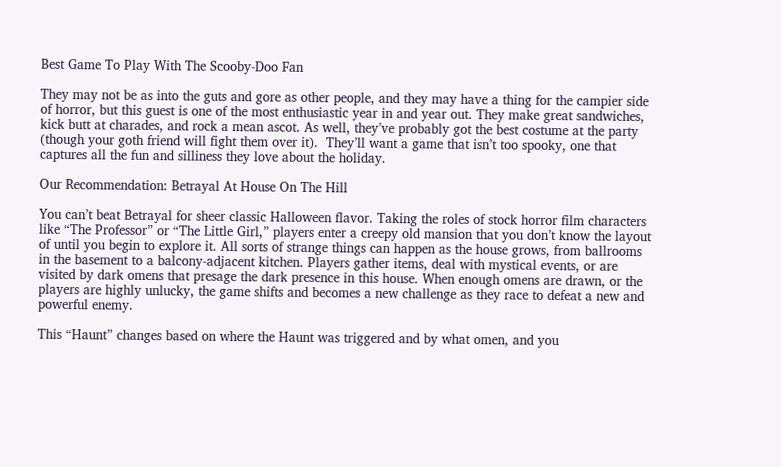Best Game To Play With The Scooby-Doo Fan

They may not be as into the guts and gore as other people, and they may have a thing for the campier side of horror, but this guest is one of the most enthusiastic year in and year out. They make great sandwiches, kick butt at charades, and rock a mean ascot. As well, they’ve probably got the best costume at the party (though your goth friend will fight them over it).  They’ll want a game that isn’t too spooky, one that captures all the fun and silliness they love about the holiday.

Our Recommendation: Betrayal At House On The Hill

You can’t beat Betrayal for sheer classic Halloween flavor. Taking the roles of stock horror film characters like “The Professor” or “The Little Girl,” players enter a creepy old mansion that you don’t know the layout of until you begin to explore it. All sorts of strange things can happen as the house grows, from ballrooms in the basement to a balcony-adjacent kitchen. Players gather items, deal with mystical events, or are visited by dark omens that presage the dark presence in this house. When enough omens are drawn, or the players are highly unlucky, the game shifts and becomes a new challenge as they race to defeat a new and powerful enemy.

This “Haunt” changes based on where the Haunt was triggered and by what omen, and you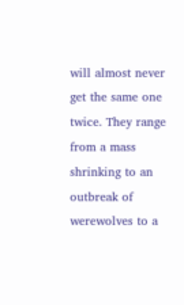will almost never get the same one twice. They range from a mass shrinking to an outbreak of werewolves to a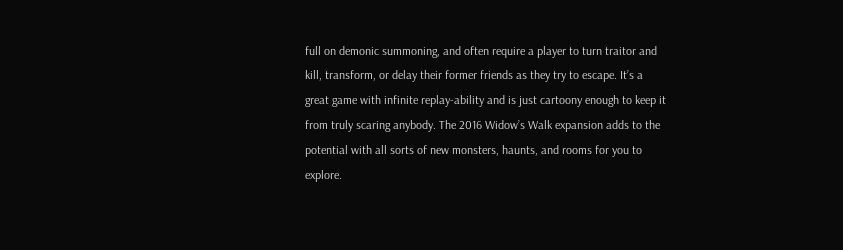full on demonic summoning, and often require a player to turn traitor and kill, transform, or delay their former friends as they try to escape. It’s a great game with infinite replay-ability and is just cartoony enough to keep it from truly scaring anybody. The 2016 Widow’s Walk expansion adds to the potential with all sorts of new monsters, haunts, and rooms for you to explore.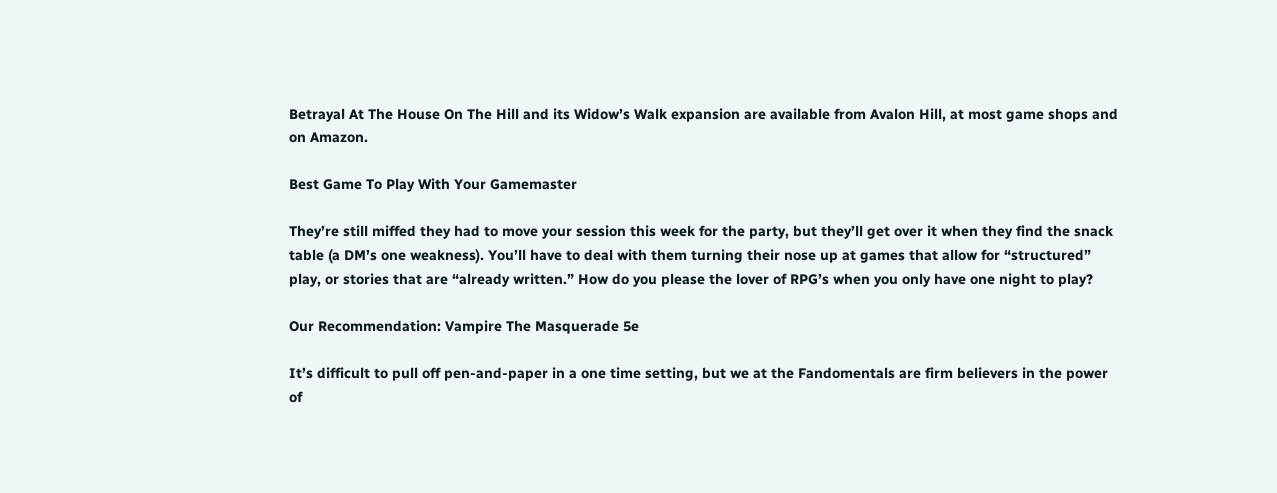Betrayal At The House On The Hill and its Widow’s Walk expansion are available from Avalon Hill, at most game shops and on Amazon.

Best Game To Play With Your Gamemaster

They’re still miffed they had to move your session this week for the party, but they’ll get over it when they find the snack table (a DM’s one weakness). You’ll have to deal with them turning their nose up at games that allow for “structured” play, or stories that are “already written.” How do you please the lover of RPG’s when you only have one night to play?

Our Recommendation: Vampire The Masquerade 5e

It’s difficult to pull off pen-and-paper in a one time setting, but we at the Fandomentals are firm believers in the power of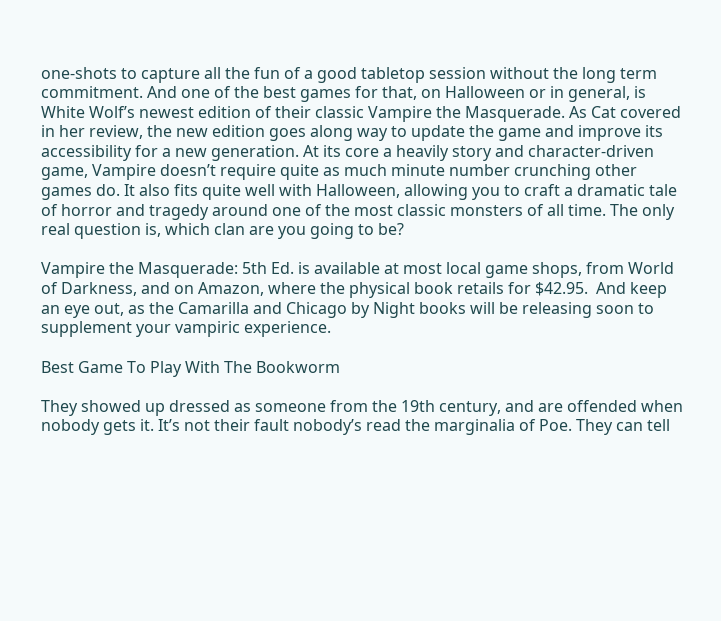one-shots to capture all the fun of a good tabletop session without the long term commitment. And one of the best games for that, on Halloween or in general, is White Wolf’s newest edition of their classic Vampire the Masquerade. As Cat covered in her review, the new edition goes along way to update the game and improve its accessibility for a new generation. At its core a heavily story and character-driven game, Vampire doesn’t require quite as much minute number crunching other games do. It also fits quite well with Halloween, allowing you to craft a dramatic tale of horror and tragedy around one of the most classic monsters of all time. The only real question is, which clan are you going to be?

Vampire the Masquerade: 5th Ed. is available at most local game shops, from World of Darkness, and on Amazon, where the physical book retails for $42.95.  And keep an eye out, as the Camarilla and Chicago by Night books will be releasing soon to supplement your vampiric experience.

Best Game To Play With The Bookworm

They showed up dressed as someone from the 19th century, and are offended when nobody gets it. It’s not their fault nobody’s read the marginalia of Poe. They can tell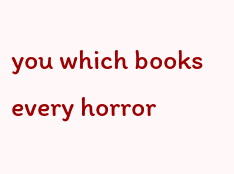you which books every horror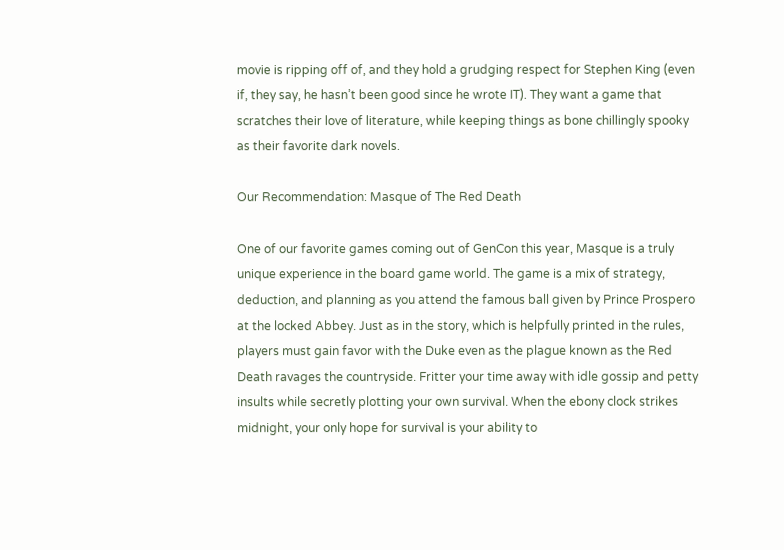movie is ripping off of, and they hold a grudging respect for Stephen King (even if, they say, he hasn’t been good since he wrote IT). They want a game that scratches their love of literature, while keeping things as bone chillingly spooky as their favorite dark novels.

Our Recommendation: Masque of The Red Death

One of our favorite games coming out of GenCon this year, Masque is a truly unique experience in the board game world. The game is a mix of strategy, deduction, and planning as you attend the famous ball given by Prince Prospero at the locked Abbey. Just as in the story, which is helpfully printed in the rules, players must gain favor with the Duke even as the plague known as the Red Death ravages the countryside. Fritter your time away with idle gossip and petty insults while secretly plotting your own survival. When the ebony clock strikes midnight, your only hope for survival is your ability to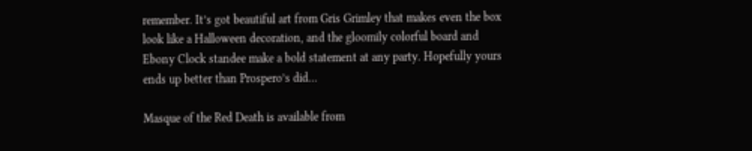remember. It’s got beautiful art from Gris Grimley that makes even the box look like a Halloween decoration, and the gloomily colorful board and Ebony Clock standee make a bold statement at any party. Hopefully yours ends up better than Prospero’s did…

Masque of the Red Death is available from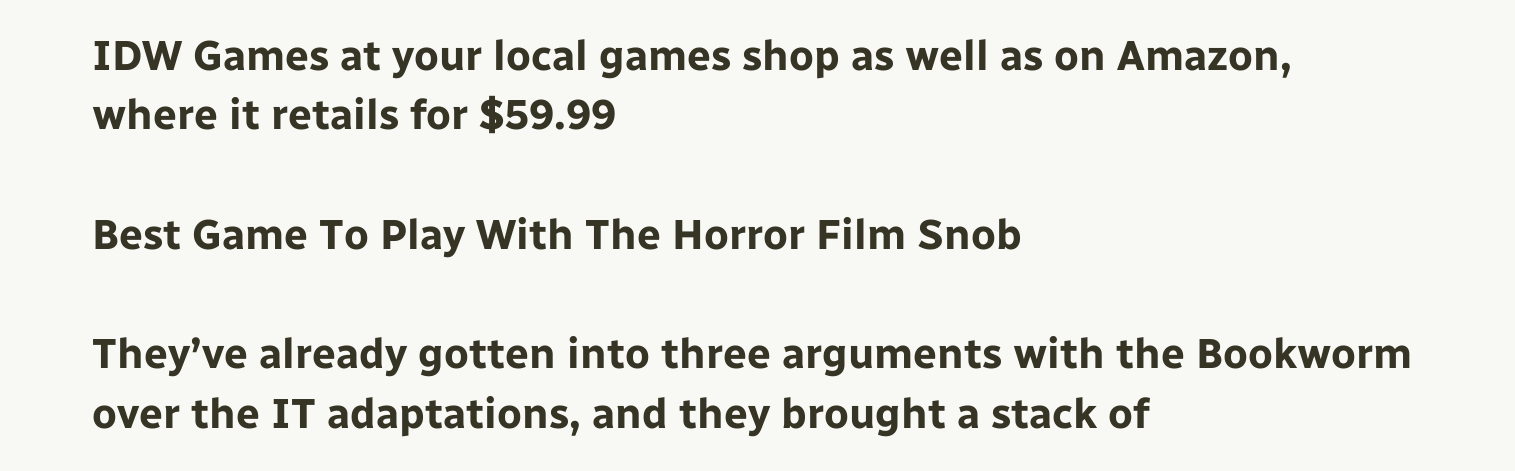IDW Games at your local games shop as well as on Amazon, where it retails for $59.99

Best Game To Play With The Horror Film Snob

They’ve already gotten into three arguments with the Bookworm over the IT adaptations, and they brought a stack of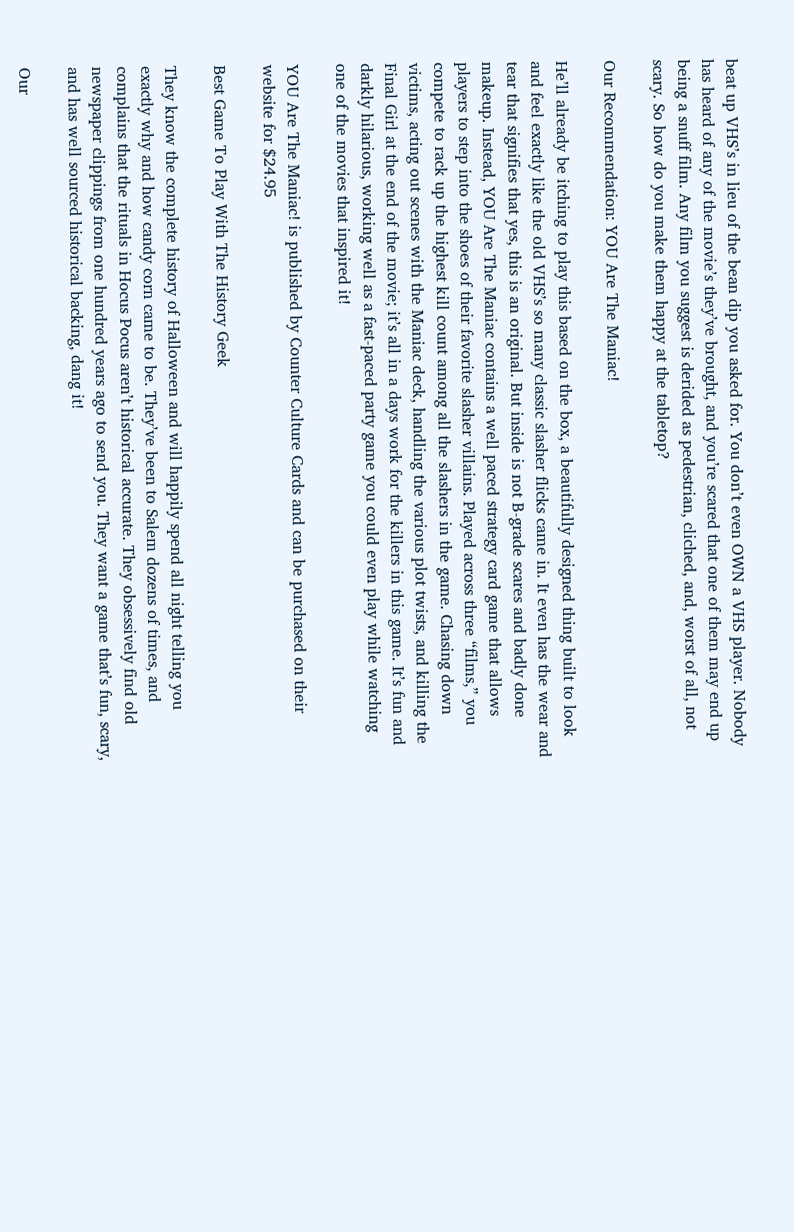beat up VHS’s in lieu of the bean dip you asked for. You don’t even OWN a VHS player. Nobody has heard of any of the movie’s they’ve brought, and you’re scared that one of them may end up being a snuff film. Any film you suggest is derided as pedestrian, cliched, and, worst of all, not scary. So how do you make them happy at the tabletop?

Our Recommendation: YOU Are The Maniac!

He’ll already be itching to play this based on the box, a beautifully designed thing built to look and feel exactly like the old VHS’s so many classic slasher flicks came in. It even has the wear and tear that signifies that yes, this is an original. But inside is not B-grade scares and badly done makeup. Instead, YOU Are The Maniac contains a well paced strategy card game that allows players to step into the shoes of their favorite slasher villains. Played across three “films,” you compete to rack up the highest kill count among all the slashers in the game. Chasing down victims, acting out scenes with the Maniac deck, handling the various plot twists, and killing the Final Girl at the end of the movie; it’s all in a days work for the killers in this game. It’s fun and darkly hilarious, working well as a fast-paced party game you could even play while watching one of the movies that inspired it!

YOU Are The Maniac! is published by Counter Culture Cards and can be purchased on their website for $24.95

Best Game To Play With The History Geek

They know the complete history of Halloween and will happily spend all night telling you exactly why and how candy corn came to be. They’ve been to Salem dozens of times, and complains that the rituals in Hocus Pocus aren’t historical accurate. They obsessively find old newspaper clippings from one hundred years ago to send you. They want a game that’s fun, scary, and has well sourced historical backing, dang it!

Our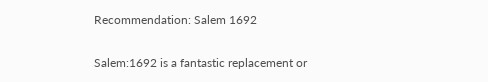Recommendation: Salem 1692

Salem:1692 is a fantastic replacement or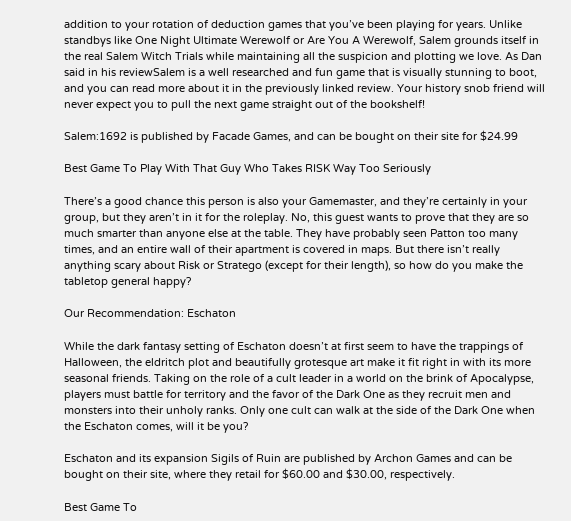addition to your rotation of deduction games that you’ve been playing for years. Unlike standbys like One Night Ultimate Werewolf or Are You A Werewolf, Salem grounds itself in the real Salem Witch Trials while maintaining all the suspicion and plotting we love. As Dan said in his reviewSalem is a well researched and fun game that is visually stunning to boot, and you can read more about it in the previously linked review. Your history snob friend will never expect you to pull the next game straight out of the bookshelf!

Salem:1692 is published by Facade Games, and can be bought on their site for $24.99

Best Game To Play With That Guy Who Takes RISK Way Too Seriously

There’s a good chance this person is also your Gamemaster, and they’re certainly in your group, but they aren’t in it for the roleplay. No, this guest wants to prove that they are so much smarter than anyone else at the table. They have probably seen Patton too many times, and an entire wall of their apartment is covered in maps. But there isn’t really anything scary about Risk or Stratego (except for their length), so how do you make the tabletop general happy?

Our Recommendation: Eschaton

While the dark fantasy setting of Eschaton doesn’t at first seem to have the trappings of Halloween, the eldritch plot and beautifully grotesque art make it fit right in with its more seasonal friends. Taking on the role of a cult leader in a world on the brink of Apocalypse, players must battle for territory and the favor of the Dark One as they recruit men and monsters into their unholy ranks. Only one cult can walk at the side of the Dark One when the Eschaton comes, will it be you?

Eschaton and its expansion Sigils of Ruin are published by Archon Games and can be bought on their site, where they retail for $60.00 and $30.00, respectively.

Best Game To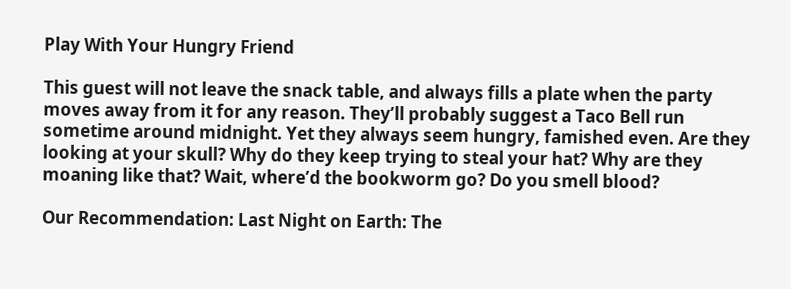Play With Your Hungry Friend

This guest will not leave the snack table, and always fills a plate when the party moves away from it for any reason. They’ll probably suggest a Taco Bell run sometime around midnight. Yet they always seem hungry, famished even. Are they looking at your skull? Why do they keep trying to steal your hat? Why are they moaning like that? Wait, where’d the bookworm go? Do you smell blood?

Our Recommendation: Last Night on Earth: The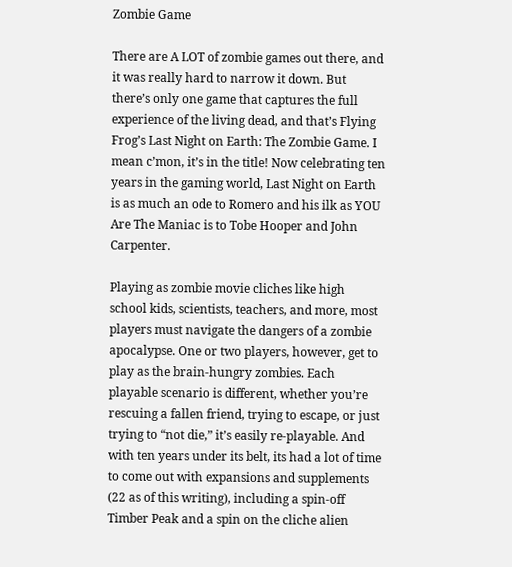Zombie Game

There are A LOT of zombie games out there, and it was really hard to narrow it down. But there’s only one game that captures the full experience of the living dead, and that’s Flying Frog’s Last Night on Earth: The Zombie Game. I mean c’mon, it’s in the title! Now celebrating ten years in the gaming world, Last Night on Earth is as much an ode to Romero and his ilk as YOU Are The Maniac is to Tobe Hooper and John Carpenter.

Playing as zombie movie cliches like high school kids, scientists, teachers, and more, most players must navigate the dangers of a zombie apocalypse. One or two players, however, get to play as the brain-hungry zombies. Each playable scenario is different, whether you’re rescuing a fallen friend, trying to escape, or just trying to “not die,” it’s easily re-playable. And with ten years under its belt, its had a lot of time to come out with expansions and supplements (22 as of this writing), including a spin-off Timber Peak and a spin on the cliche alien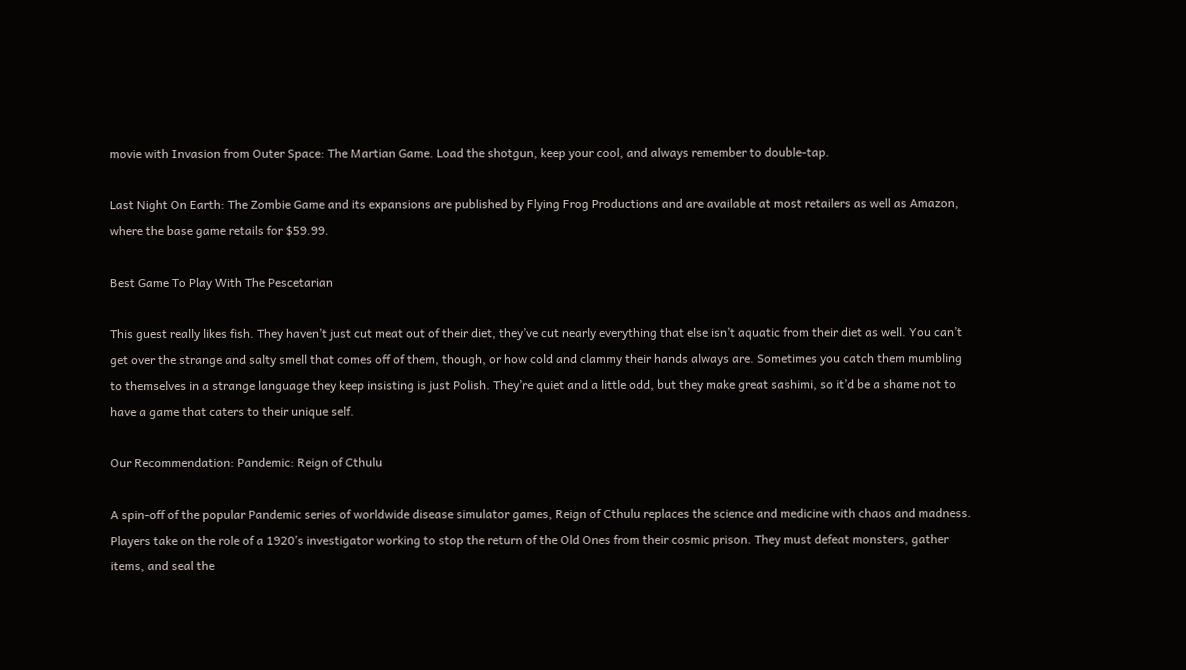movie with Invasion from Outer Space: The Martian Game. Load the shotgun, keep your cool, and always remember to double-tap.

Last Night On Earth: The Zombie Game and its expansions are published by Flying Frog Productions and are available at most retailers as well as Amazon, where the base game retails for $59.99.

Best Game To Play With The Pescetarian

This guest really likes fish. They haven’t just cut meat out of their diet, they’ve cut nearly everything that else isn’t aquatic from their diet as well. You can’t get over the strange and salty smell that comes off of them, though, or how cold and clammy their hands always are. Sometimes you catch them mumbling to themselves in a strange language they keep insisting is just Polish. They’re quiet and a little odd, but they make great sashimi, so it’d be a shame not to have a game that caters to their unique self.

Our Recommendation: Pandemic: Reign of Cthulu

A spin-off of the popular Pandemic series of worldwide disease simulator games, Reign of Cthulu replaces the science and medicine with chaos and madness. Players take on the role of a 1920’s investigator working to stop the return of the Old Ones from their cosmic prison. They must defeat monsters, gather items, and seal the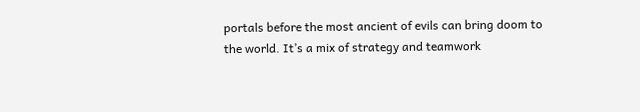portals before the most ancient of evils can bring doom to the world. It’s a mix of strategy and teamwork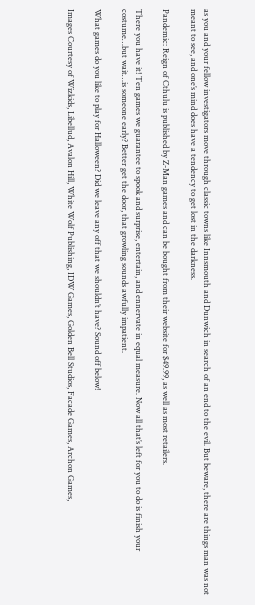as you and your fellow investigators move through classic towns like Innsmouth and Dunwich in search of an end to the evil. But beware, there are things man was not meant to see, and one’s mind does have a tendency to get lost in the darkness.

Pandemic: Reign of Cthulu is published by Z-Man games and can be bought from their website for $49.99, as well as most retailers.

There you have it! Ten games we guarantee to spook and surprise, entertain, and ennervate in equal measure. Now all that’s left for you to do is finish your costume…but wait…is someone early? Better get the door, that growling sounds awfully impatient.

What games do you like to play for Halloween? Did we leave any off that we shouldn’t have? Sound off below!

Images Courtesy of Wizkids, Libellud, Avalon Hill, White Wolf Publishing, IDW Games, Golden Bell Studios, Facade Games, Archon Games,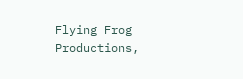Flying Frog Productions,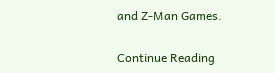and Z-Man Games.

Continue Reading